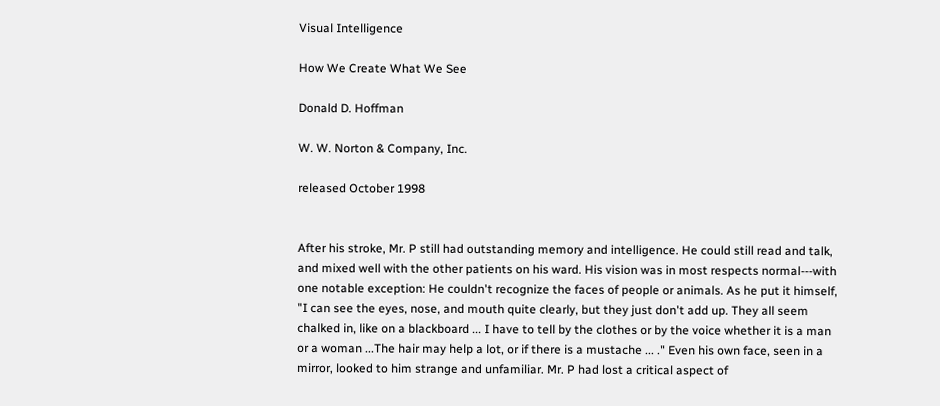Visual Intelligence

How We Create What We See

Donald D. Hoffman

W. W. Norton & Company, Inc.

released October 1998


After his stroke, Mr. P still had outstanding memory and intelligence. He could still read and talk, and mixed well with the other patients on his ward. His vision was in most respects normal---with one notable exception: He couldn't recognize the faces of people or animals. As he put it himself, "I can see the eyes, nose, and mouth quite clearly, but they just don't add up. They all seem chalked in, like on a blackboard ... I have to tell by the clothes or by the voice whether it is a man or a woman ...The hair may help a lot, or if there is a mustache ... ." Even his own face, seen in a mirror, looked to him strange and unfamiliar. Mr. P had lost a critical aspect of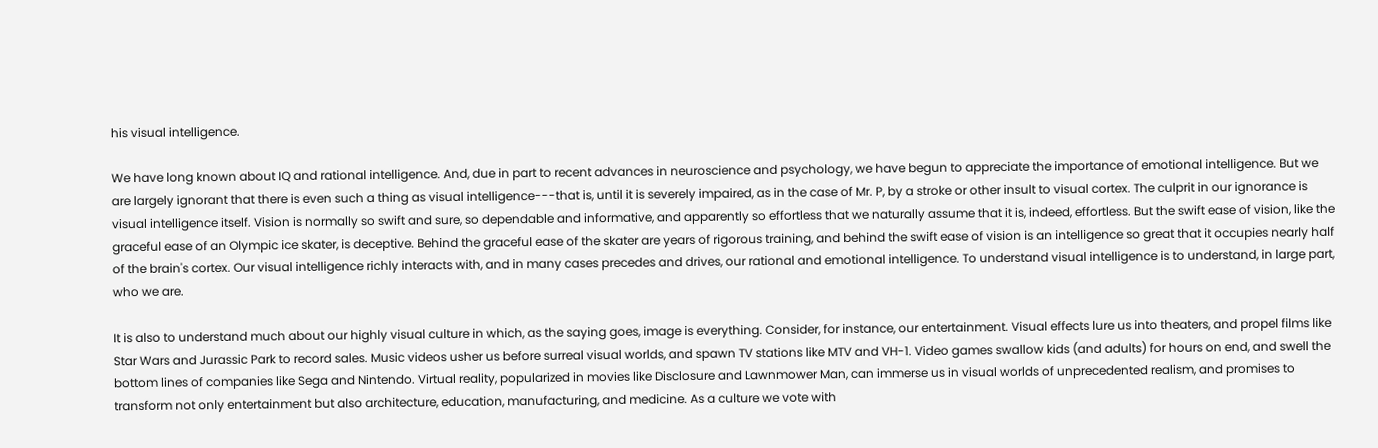his visual intelligence.

We have long known about IQ and rational intelligence. And, due in part to recent advances in neuroscience and psychology, we have begun to appreciate the importance of emotional intelligence. But we are largely ignorant that there is even such a thing as visual intelligence---that is, until it is severely impaired, as in the case of Mr. P, by a stroke or other insult to visual cortex. The culprit in our ignorance is visual intelligence itself. Vision is normally so swift and sure, so dependable and informative, and apparently so effortless that we naturally assume that it is, indeed, effortless. But the swift ease of vision, like the graceful ease of an Olympic ice skater, is deceptive. Behind the graceful ease of the skater are years of rigorous training, and behind the swift ease of vision is an intelligence so great that it occupies nearly half of the brain's cortex. Our visual intelligence richly interacts with, and in many cases precedes and drives, our rational and emotional intelligence. To understand visual intelligence is to understand, in large part, who we are.

It is also to understand much about our highly visual culture in which, as the saying goes, image is everything. Consider, for instance, our entertainment. Visual effects lure us into theaters, and propel films like Star Wars and Jurassic Park to record sales. Music videos usher us before surreal visual worlds, and spawn TV stations like MTV and VH-1. Video games swallow kids (and adults) for hours on end, and swell the bottom lines of companies like Sega and Nintendo. Virtual reality, popularized in movies like Disclosure and Lawnmower Man, can immerse us in visual worlds of unprecedented realism, and promises to transform not only entertainment but also architecture, education, manufacturing, and medicine. As a culture we vote with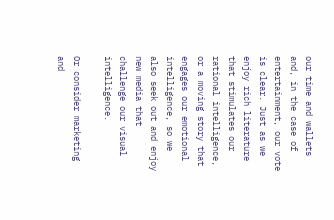our time and wallets and, in the case of entertainment, our vote is clear. Just as we enjoy rich literature that stimulates our rational intelligence, or a moving story that engages our emotional intelligence, so we also seek out and enjoy new media that challenge our visual intelligence.

Or consider marketing and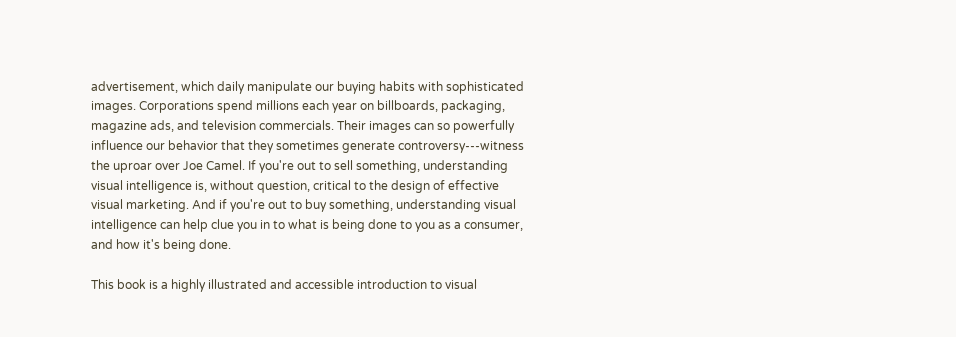advertisement, which daily manipulate our buying habits with sophisticated images. Corporations spend millions each year on billboards, packaging, magazine ads, and television commercials. Their images can so powerfully influence our behavior that they sometimes generate controversy---witness the uproar over Joe Camel. If you're out to sell something, understanding visual intelligence is, without question, critical to the design of effective visual marketing. And if you're out to buy something, understanding visual intelligence can help clue you in to what is being done to you as a consumer, and how it's being done.

This book is a highly illustrated and accessible introduction to visual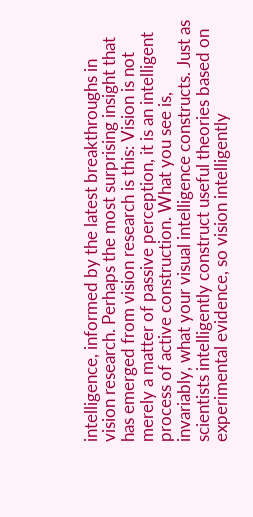intelligence, informed by the latest breakthroughs in vision research. Perhaps the most surprising insight that has emerged from vision research is this: Vision is not merely a matter of passive perception, it is an intelligent process of active construction. What you see is, invariably, what your visual intelligence constructs. Just as scientists intelligently construct useful theories based on experimental evidence, so vision intelligently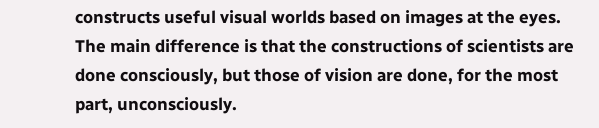constructs useful visual worlds based on images at the eyes. The main difference is that the constructions of scientists are done consciously, but those of vision are done, for the most part, unconsciously.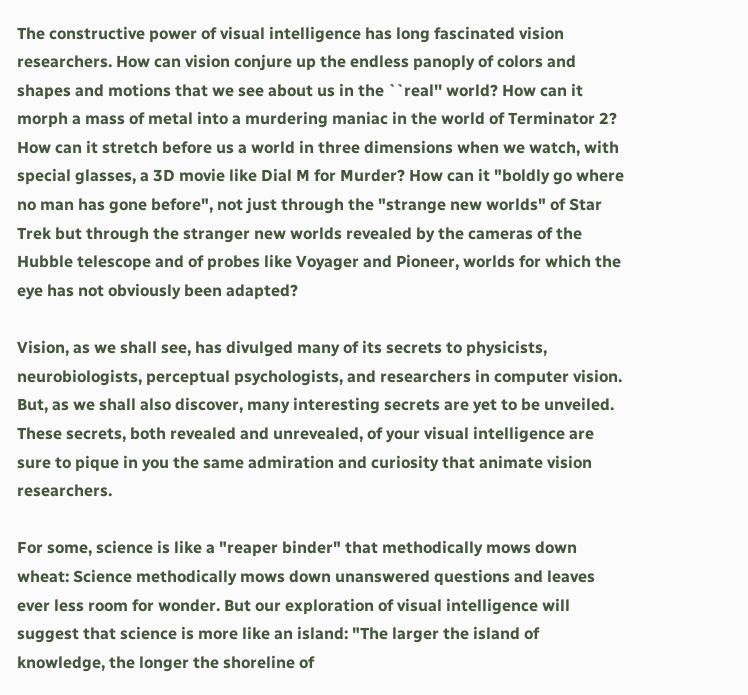The constructive power of visual intelligence has long fascinated vision researchers. How can vision conjure up the endless panoply of colors and shapes and motions that we see about us in the ``real'' world? How can it morph a mass of metal into a murdering maniac in the world of Terminator 2? How can it stretch before us a world in three dimensions when we watch, with special glasses, a 3D movie like Dial M for Murder? How can it "boldly go where no man has gone before", not just through the "strange new worlds" of Star Trek but through the stranger new worlds revealed by the cameras of the Hubble telescope and of probes like Voyager and Pioneer, worlds for which the eye has not obviously been adapted?

Vision, as we shall see, has divulged many of its secrets to physicists, neurobiologists, perceptual psychologists, and researchers in computer vision. But, as we shall also discover, many interesting secrets are yet to be unveiled. These secrets, both revealed and unrevealed, of your visual intelligence are sure to pique in you the same admiration and curiosity that animate vision researchers.

For some, science is like a "reaper binder" that methodically mows down wheat: Science methodically mows down unanswered questions and leaves ever less room for wonder. But our exploration of visual intelligence will suggest that science is more like an island: "The larger the island of knowledge, the longer the shoreline of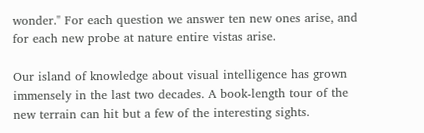wonder." For each question we answer ten new ones arise, and for each new probe at nature entire vistas arise.

Our island of knowledge about visual intelligence has grown immensely in the last two decades. A book-length tour of the new terrain can hit but a few of the interesting sights.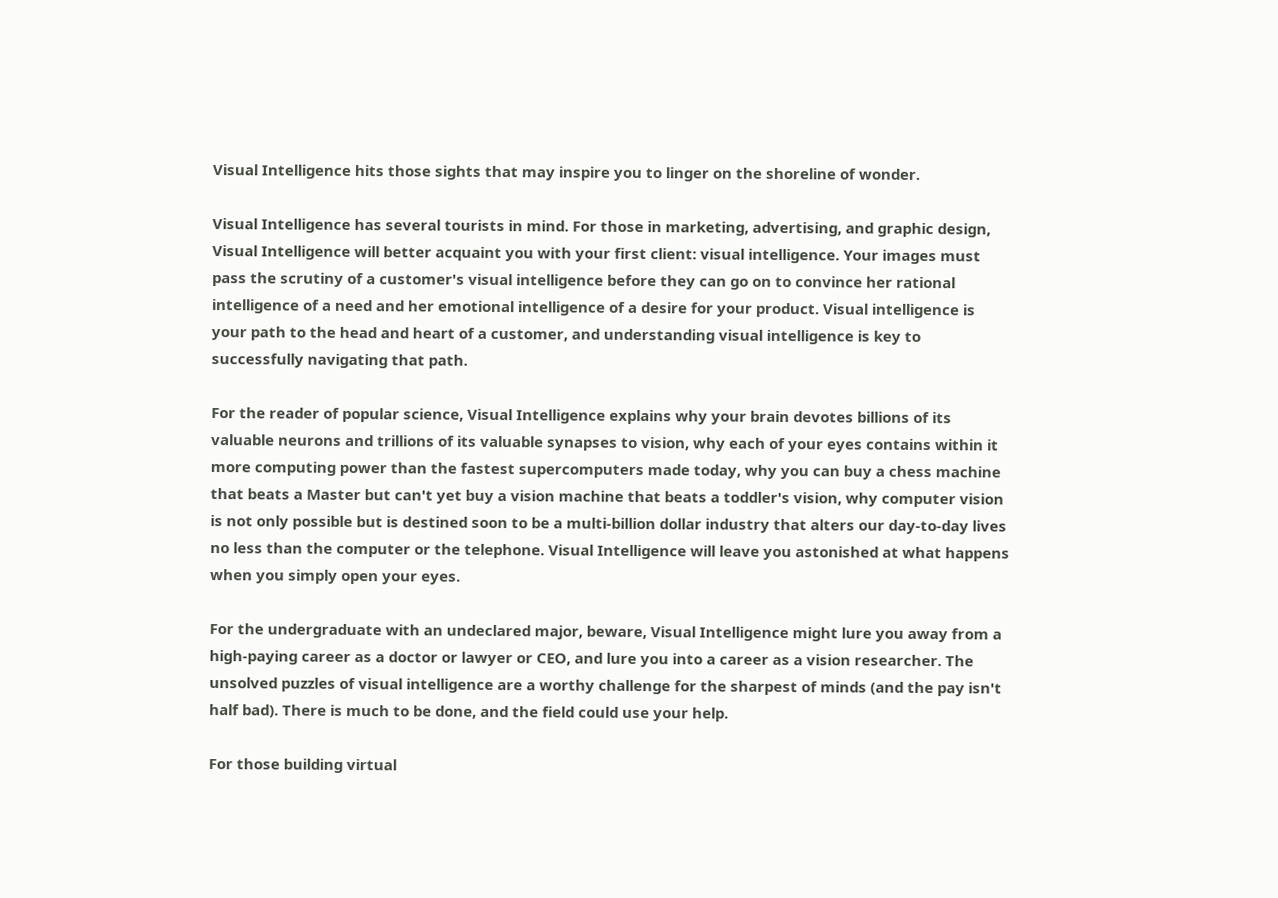Visual Intelligence hits those sights that may inspire you to linger on the shoreline of wonder.

Visual Intelligence has several tourists in mind. For those in marketing, advertising, and graphic design, Visual Intelligence will better acquaint you with your first client: visual intelligence. Your images must pass the scrutiny of a customer's visual intelligence before they can go on to convince her rational intelligence of a need and her emotional intelligence of a desire for your product. Visual intelligence is your path to the head and heart of a customer, and understanding visual intelligence is key to successfully navigating that path.

For the reader of popular science, Visual Intelligence explains why your brain devotes billions of its valuable neurons and trillions of its valuable synapses to vision, why each of your eyes contains within it more computing power than the fastest supercomputers made today, why you can buy a chess machine that beats a Master but can't yet buy a vision machine that beats a toddler's vision, why computer vision is not only possible but is destined soon to be a multi-billion dollar industry that alters our day-to-day lives no less than the computer or the telephone. Visual Intelligence will leave you astonished at what happens when you simply open your eyes.

For the undergraduate with an undeclared major, beware, Visual Intelligence might lure you away from a high-paying career as a doctor or lawyer or CEO, and lure you into a career as a vision researcher. The unsolved puzzles of visual intelligence are a worthy challenge for the sharpest of minds (and the pay isn't half bad). There is much to be done, and the field could use your help.

For those building virtual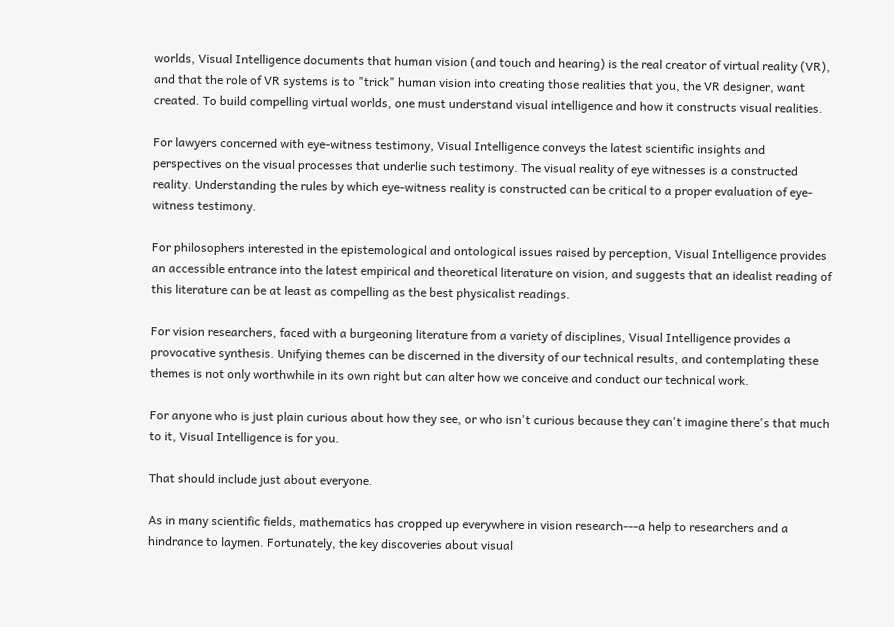worlds, Visual Intelligence documents that human vision (and touch and hearing) is the real creator of virtual reality (VR), and that the role of VR systems is to "trick" human vision into creating those realities that you, the VR designer, want created. To build compelling virtual worlds, one must understand visual intelligence and how it constructs visual realities.

For lawyers concerned with eye-witness testimony, Visual Intelligence conveys the latest scientific insights and perspectives on the visual processes that underlie such testimony. The visual reality of eye witnesses is a constructed reality. Understanding the rules by which eye-witness reality is constructed can be critical to a proper evaluation of eye-witness testimony.

For philosophers interested in the epistemological and ontological issues raised by perception, Visual Intelligence provides an accessible entrance into the latest empirical and theoretical literature on vision, and suggests that an idealist reading of this literature can be at least as compelling as the best physicalist readings.

For vision researchers, faced with a burgeoning literature from a variety of disciplines, Visual Intelligence provides a provocative synthesis. Unifying themes can be discerned in the diversity of our technical results, and contemplating these themes is not only worthwhile in its own right but can alter how we conceive and conduct our technical work.

For anyone who is just plain curious about how they see, or who isn't curious because they can't imagine there's that much to it, Visual Intelligence is for you.

That should include just about everyone.

As in many scientific fields, mathematics has cropped up everywhere in vision research---a help to researchers and a hindrance to laymen. Fortunately, the key discoveries about visual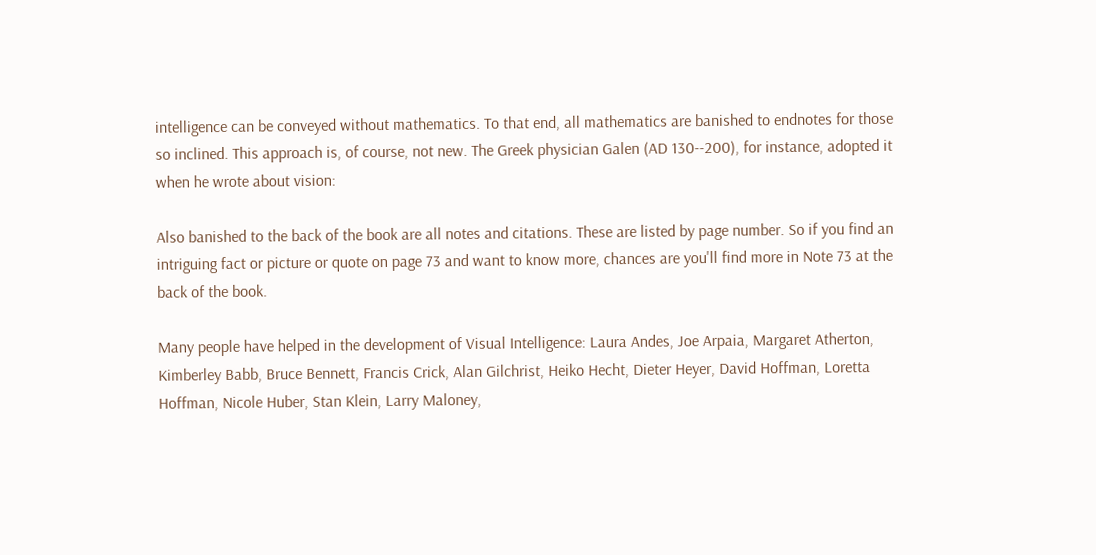intelligence can be conveyed without mathematics. To that end, all mathematics are banished to endnotes for those so inclined. This approach is, of course, not new. The Greek physician Galen (AD 130--200), for instance, adopted it when he wrote about vision:

Also banished to the back of the book are all notes and citations. These are listed by page number. So if you find an intriguing fact or picture or quote on page 73 and want to know more, chances are you'll find more in Note 73 at the back of the book.

Many people have helped in the development of Visual Intelligence: Laura Andes, Joe Arpaia, Margaret Atherton, Kimberley Babb, Bruce Bennett, Francis Crick, Alan Gilchrist, Heiko Hecht, Dieter Heyer, David Hoffman, Loretta Hoffman, Nicole Huber, Stan Klein, Larry Maloney,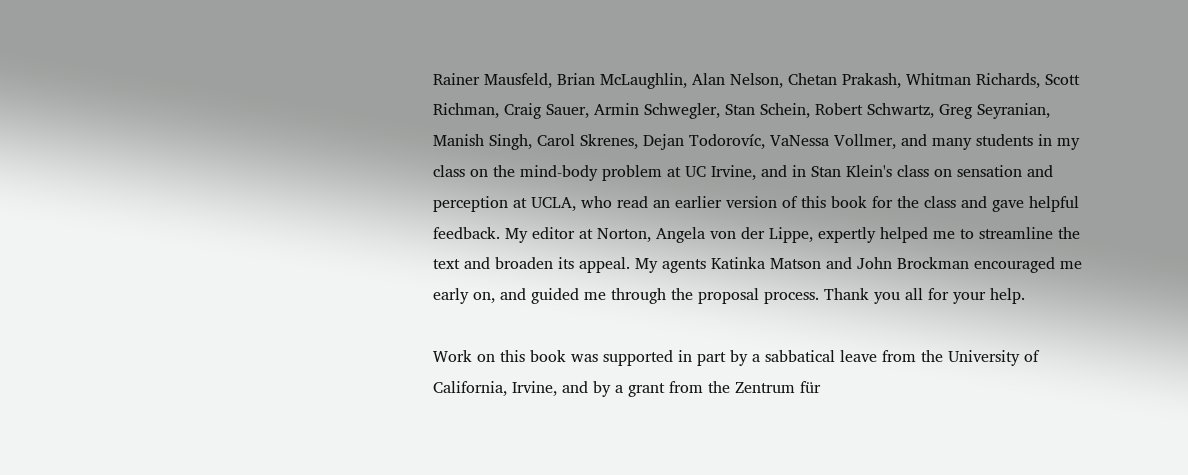Rainer Mausfeld, Brian McLaughlin, Alan Nelson, Chetan Prakash, Whitman Richards, Scott Richman, Craig Sauer, Armin Schwegler, Stan Schein, Robert Schwartz, Greg Seyranian, Manish Singh, Carol Skrenes, Dejan Todorovíc, VaNessa Vollmer, and many students in my class on the mind-body problem at UC Irvine, and in Stan Klein's class on sensation and perception at UCLA, who read an earlier version of this book for the class and gave helpful feedback. My editor at Norton, Angela von der Lippe, expertly helped me to streamline the text and broaden its appeal. My agents Katinka Matson and John Brockman encouraged me early on, and guided me through the proposal process. Thank you all for your help.

Work on this book was supported in part by a sabbatical leave from the University of California, Irvine, and by a grant from the Zentrum für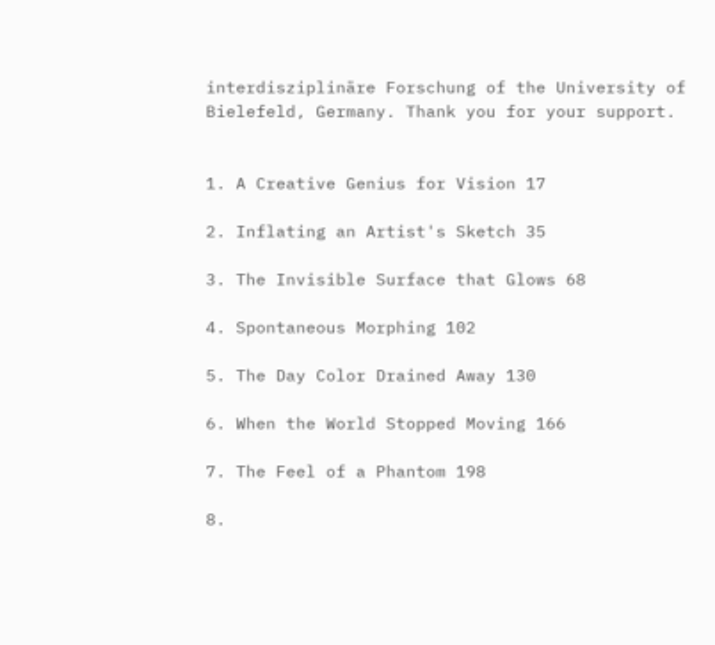interdisziplinäre Forschung of the University of Bielefeld, Germany. Thank you for your support.


1. A Creative Genius for Vision 17

2. Inflating an Artist's Sketch 35

3. The Invisible Surface that Glows 68

4. Spontaneous Morphing 102

5. The Day Color Drained Away 130

6. When the World Stopped Moving 166

7. The Feel of a Phantom 198

8.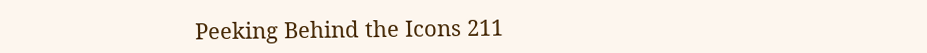Peeking Behind the Icons 211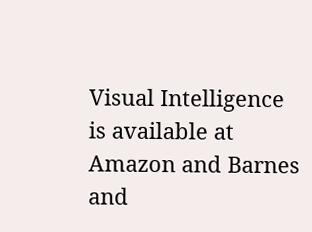Visual Intelligence is available at Amazon and Barnes and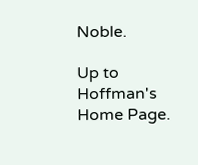Noble.

Up to Hoffman's Home Page.